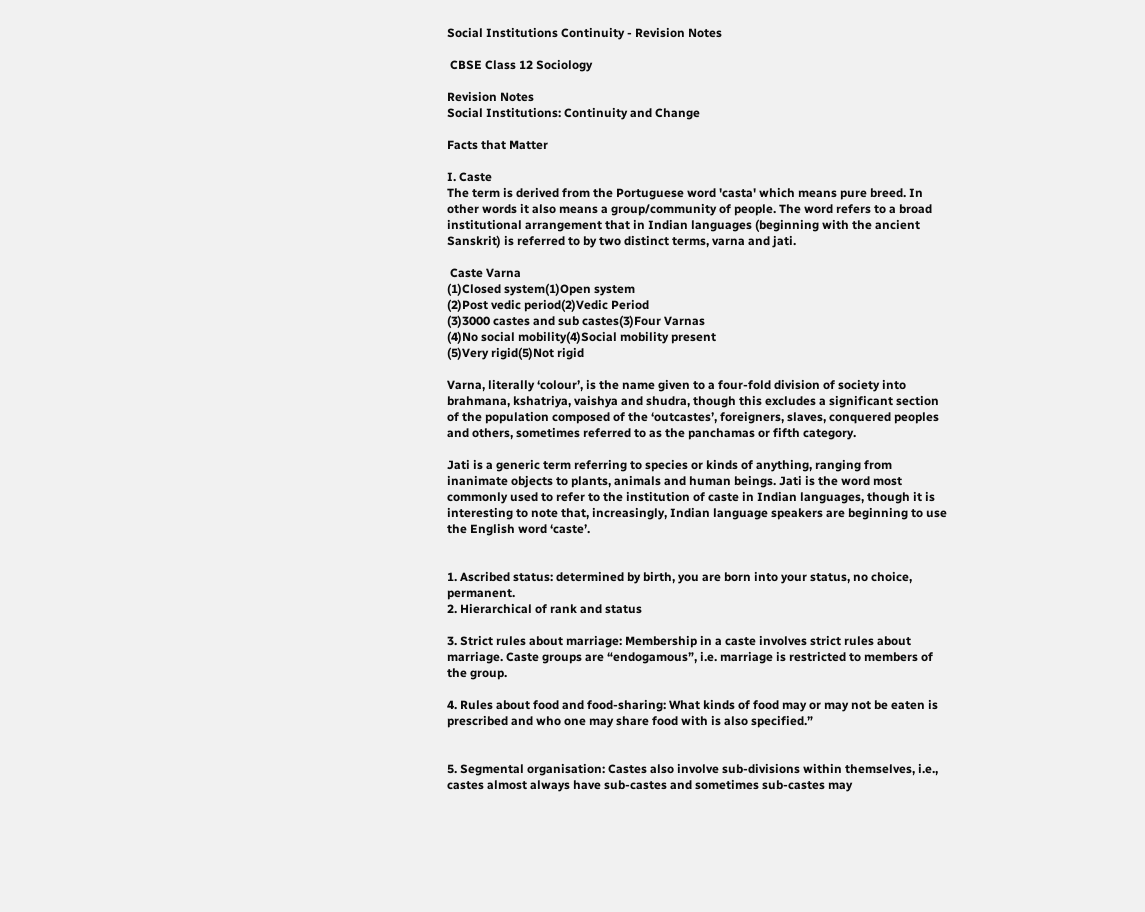Social Institutions Continuity - Revision Notes

 CBSE Class 12 Sociology

Revision Notes
Social Institutions: Continuity and Change

Facts that Matter

I. Caste
The term is derived from the Portuguese word 'casta' which means pure breed. In other words it also means a group/community of people. The word refers to a broad institutional arrangement that in Indian languages (beginning with the ancient Sanskrit) is referred to by two distinct terms, varna and jati.

 Caste Varna
(1)Closed system(1)Open system
(2)Post vedic period(2)Vedic Period
(3)3000 castes and sub castes(3)Four Varnas
(4)No social mobility(4)Social mobility present
(5)Very rigid(5)Not rigid

Varna, literally ‘colour’, is the name given to a four-fold division of society into brahmana, kshatriya, vaishya and shudra, though this excludes a significant section of the population composed of the ‘outcastes’, foreigners, slaves, conquered peoples and others, sometimes referred to as the panchamas or fifth category.

Jati is a generic term referring to species or kinds of anything, ranging from inanimate objects to plants, animals and human beings. Jati is the word most commonly used to refer to the institution of caste in Indian languages, though it is interesting to note that, increasingly, Indian language speakers are beginning to use the English word ‘caste’.


1. Ascribed status: determined by birth, you are born into your status, no choice, permanent.
2. Hierarchical of rank and status

3. Strict rules about marriage: Membership in a caste involves strict rules about marriage. Caste groups are “endogamous”, i.e. marriage is restricted to members of the group.

4. Rules about food and food-sharing: What kinds of food may or may not be eaten is prescribed and who one may share food with is also specified.”


5. Segmental organisation: Castes also involve sub-divisions within themselves, i.e., castes almost always have sub-castes and sometimes sub-castes may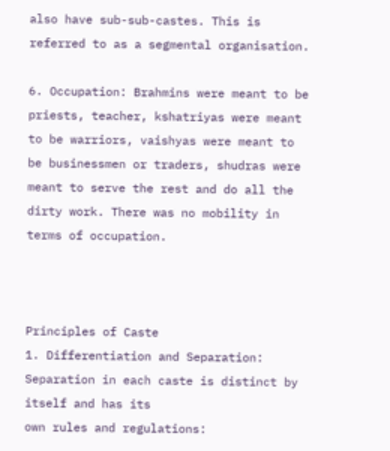also have sub-sub-castes. This is referred to as a segmental organisation.

6. Occupation: Brahmins were meant to be priests, teacher, kshatriyas were meant to be warriors, vaishyas were meant to be businessmen or traders, shudras were meant to serve the rest and do all the dirty work. There was no mobility in terms of occupation.



Principles of Caste
1. Differentiation and Separation: Separation in each caste is distinct by itself and has its
own rules and regulations: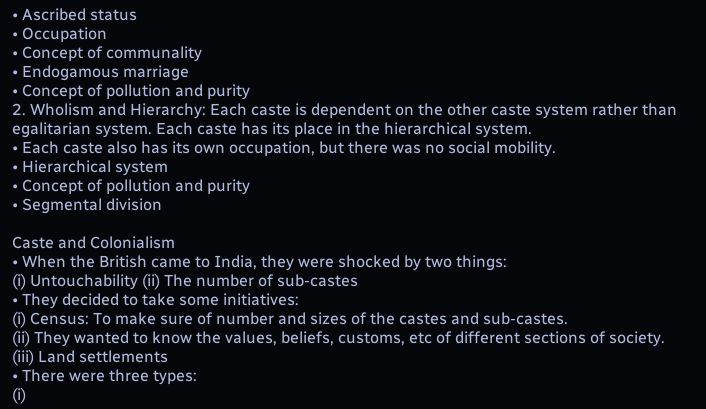• Ascribed status
• Occupation
• Concept of communality
• Endogamous marriage
• Concept of pollution and purity
2. Wholism and Hierarchy: Each caste is dependent on the other caste system rather than egalitarian system. Each caste has its place in the hierarchical system.
• Each caste also has its own occupation, but there was no social mobility.
• Hierarchical system
• Concept of pollution and purity
• Segmental division

Caste and Colonialism
• When the British came to India, they were shocked by two things:
(i) Untouchability (ii) The number of sub-castes
• They decided to take some initiatives:
(i) Census: To make sure of number and sizes of the castes and sub-castes.
(ii) They wanted to know the values, beliefs, customs, etc of different sections of society. (iii) Land settlements
• There were three types:
(i)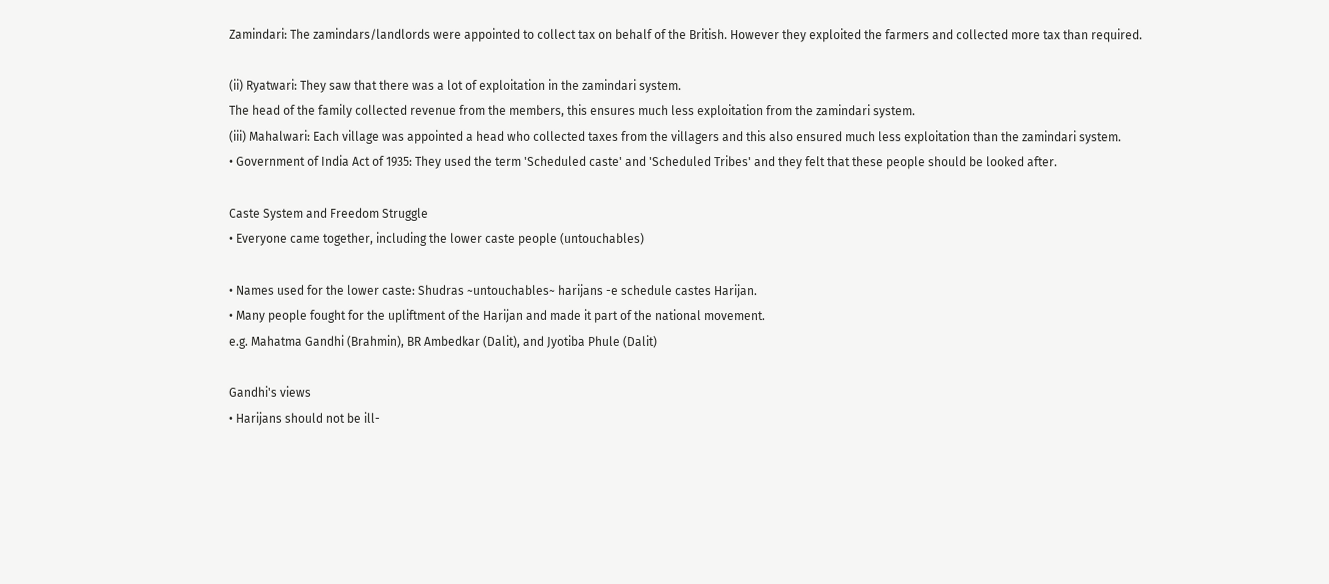Zamindari: The zamindars/landlords were appointed to collect tax on behalf of the British. However they exploited the farmers and collected more tax than required.

(ii) Ryatwari: They saw that there was a lot of exploitation in the zamindari system.
The head of the family collected revenue from the members, this ensures much less exploitation from the zamindari system.
(iii) Mahalwari: Each village was appointed a head who collected taxes from the villagers and this also ensured much less exploitation than the zamindari system.
• Government of India Act of 1935: They used the term 'Scheduled caste' and 'Scheduled Tribes' and they felt that these people should be looked after.

Caste System and Freedom Struggle
• Everyone came together, including the lower caste people (untouchables)

• Names used for the lower caste: Shudras ~untouchables~ harijans -e schedule castes Harijan.
• Many people fought for the upliftment of the Harijan and made it part of the national movement.
e.g. Mahatma Gandhi (Brahmin), BR Ambedkar (Dalit), and Jyotiba Phule (Dalit)

Gandhi's views
• Harijans should not be ill-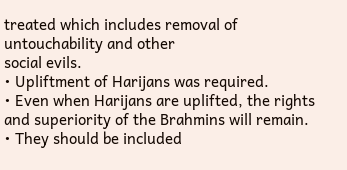treated which includes removal of untouchability and other
social evils.
• Upliftment of Harijans was required.
• Even when Harijans are uplifted, the rights and superiority of the Brahmins will remain.
• They should be included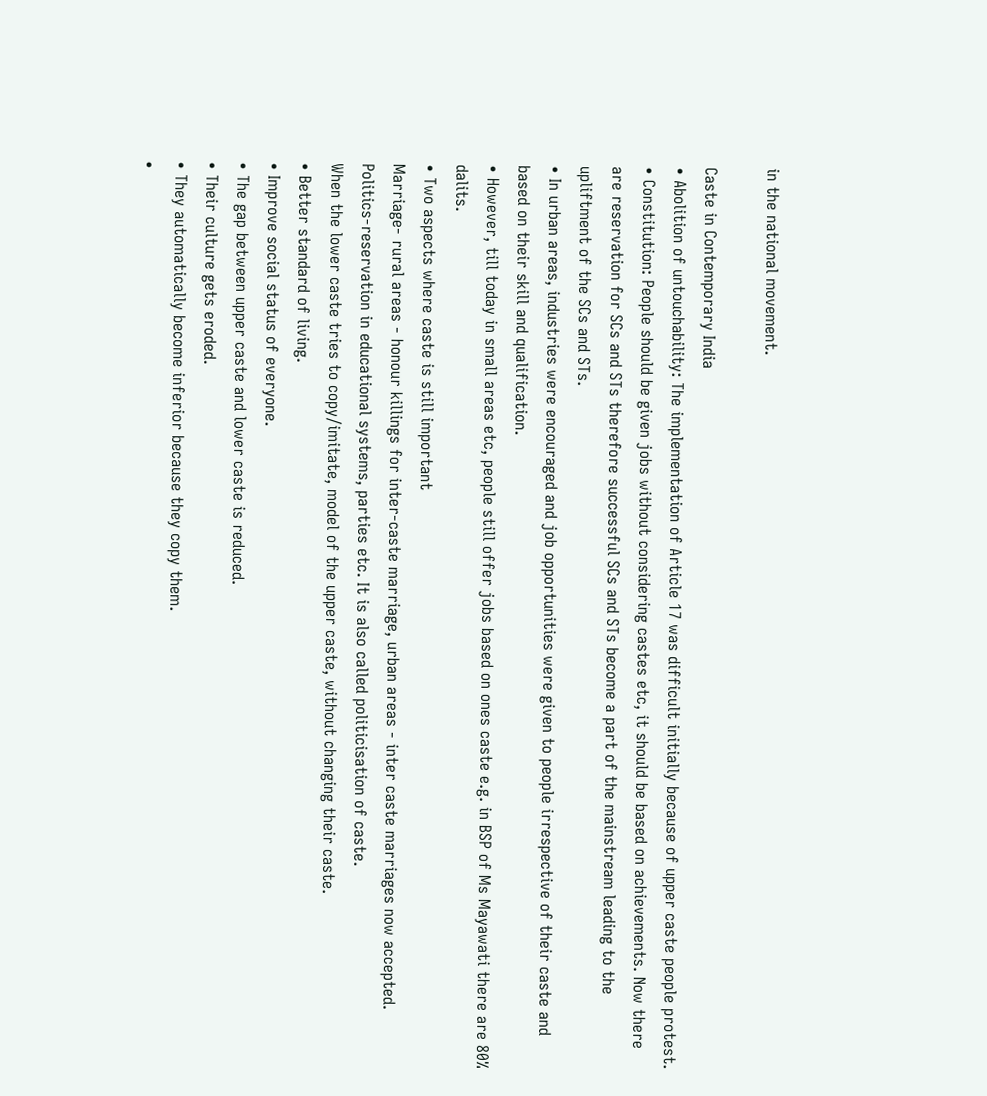in the national movement.

Caste in Contemporary India
• Abolition of untouchability: The implementation of Article 17 was difficult initially because of upper caste people protest.
• Constitution: People should be given jobs without considering castes etc, it should be based on achievements. Now there are reservation for SCs and STs therefore successful SCs and STs become a part of the mainstream leading to the upliftment of the SCs and STs.
• In urban areas, industries were encouraged and job opportunities were given to people irrespective of their caste and based on their skill and qualification.
• However, till today in small areas etc, people still offer jobs based on ones caste e.g. in BSP of Ms Mayawati there are 80% dalits.
• Two aspects where caste is still important
Marriage- rural areas - honour killings for inter-caste marriage, urban areas - inter caste marriages now accepted.
Politics-reservation in educational systems, parties etc. It is also called politicisation of caste.
When the lower caste tries to copy/imitate, model of the upper caste, without changing their caste.
• Better standard of living.
• Improve social status of everyone.
• The gap between upper caste and lower caste is reduced.
• Their culture gets eroded.
• They automatically become inferior because they copy them.
•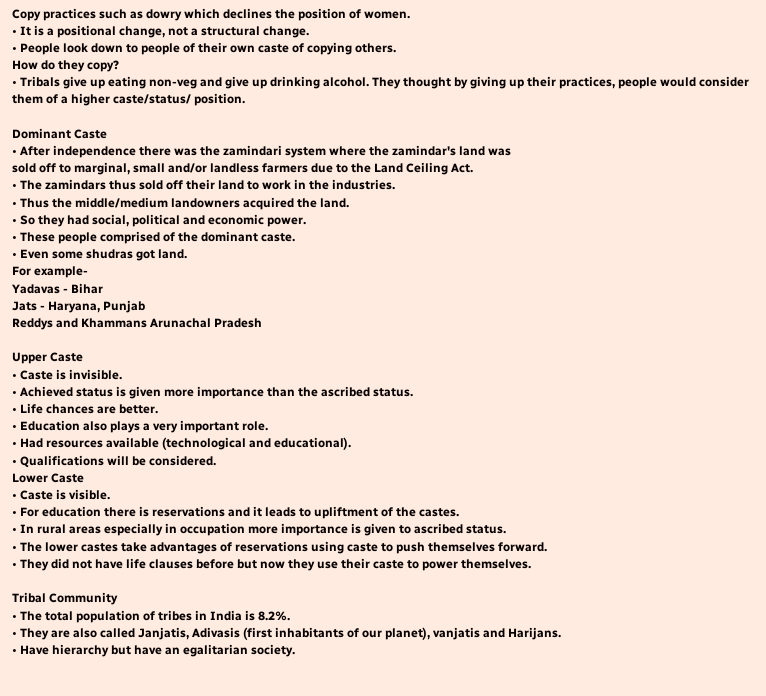Copy practices such as dowry which declines the position of women.
• It is a positional change, not a structural change.
• People look down to people of their own caste of copying others.
How do they copy?
• Tribals give up eating non-veg and give up drinking alcohol. They thought by giving up their practices, people would consider them of a higher caste/status/ position.

Dominant Caste
• After independence there was the zamindari system where the zamindar's land was
sold off to marginal, small and/or landless farmers due to the Land Ceiling Act.
• The zamindars thus sold off their land to work in the industries.
• Thus the middle/medium landowners acquired the land.
• So they had social, political and economic power.
• These people comprised of the dominant caste.
• Even some shudras got land.
For example-
Yadavas - Bihar
Jats - Haryana, Punjab
Reddys and Khammans Arunachal Pradesh

Upper Caste
• Caste is invisible.
• Achieved status is given more importance than the ascribed status.
• Life chances are better.
• Education also plays a very important role.
• Had resources available (technological and educational).
• Qualifications will be considered.
Lower Caste
• Caste is visible.
• For education there is reservations and it leads to upliftment of the castes.
• In rural areas especially in occupation more importance is given to ascribed status.
• The lower castes take advantages of reservations using caste to push themselves forward.
• They did not have life clauses before but now they use their caste to power themselves.

Tribal Community
• The total population of tribes in India is 8.2%.
• They are also called Janjatis, Adivasis (first inhabitants of our planet), vanjatis and Harijans.
• Have hierarchy but have an egalitarian society.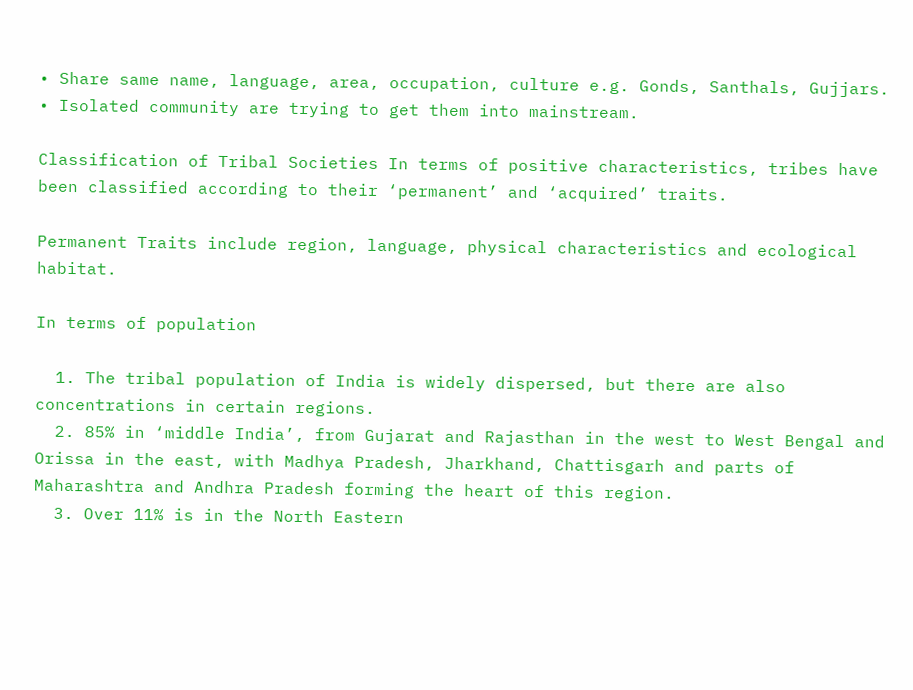• Share same name, language, area, occupation, culture e.g. Gonds, Santhals, Gujjars.
• Isolated community are trying to get them into mainstream.

Classification of Tribal Societies In terms of positive characteristics, tribes have been classified according to their ‘permanent’ and ‘acquired’ traits.

Permanent Traits include region, language, physical characteristics and ecological habitat.

In terms of population

  1. The tribal population of India is widely dispersed, but there are also concentrations in certain regions.
  2. 85% in ‘middle India’, from Gujarat and Rajasthan in the west to West Bengal and Orissa in the east, with Madhya Pradesh, Jharkhand, Chattisgarh and parts of Maharashtra and Andhra Pradesh forming the heart of this region.
  3. Over 11% is in the North Eastern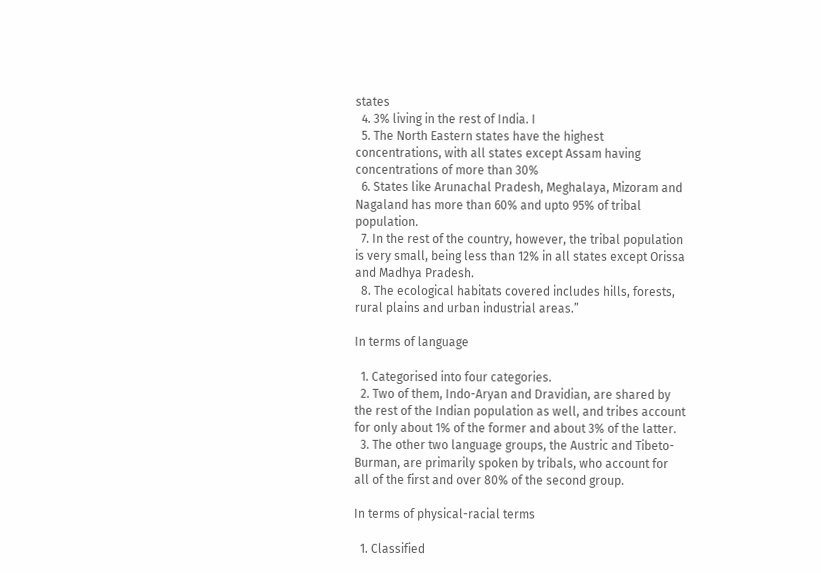states
  4. 3% living in the rest of India. I
  5. The North Eastern states have the highest concentrations, with all states except Assam having concentrations of more than 30%
  6. States like Arunachal Pradesh, Meghalaya, Mizoram and Nagaland has more than 60% and upto 95% of tribal population.
  7. In the rest of the country, however, the tribal population is very small, being less than 12% in all states except Orissa and Madhya Pradesh.
  8. The ecological habitats covered includes hills, forests, rural plains and urban industrial areas.”

In terms of language

  1. Categorised into four categories.
  2. Two of them, Indo-Aryan and Dravidian, are shared by the rest of the Indian population as well, and tribes account for only about 1% of the former and about 3% of the latter.
  3. The other two language groups, the Austric and Tibeto-Burman, are primarily spoken by tribals, who account for all of the first and over 80% of the second group.

In terms of physical-racial terms

  1. Classified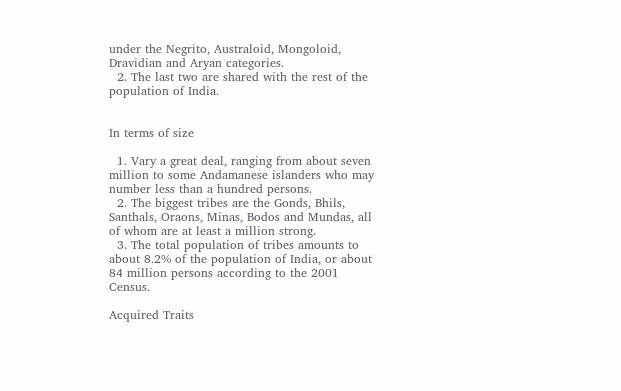under the Negrito, Australoid, Mongoloid, Dravidian and Aryan categories.
  2. The last two are shared with the rest of the population of India.


In terms of size

  1. Vary a great deal, ranging from about seven million to some Andamanese islanders who may number less than a hundred persons.
  2. The biggest tribes are the Gonds, Bhils, Santhals, Oraons, Minas, Bodos and Mundas, all of whom are at least a million strong.
  3. The total population of tribes amounts to about 8.2% of the population of India, or about 84 million persons according to the 2001 Census.

Acquired Traits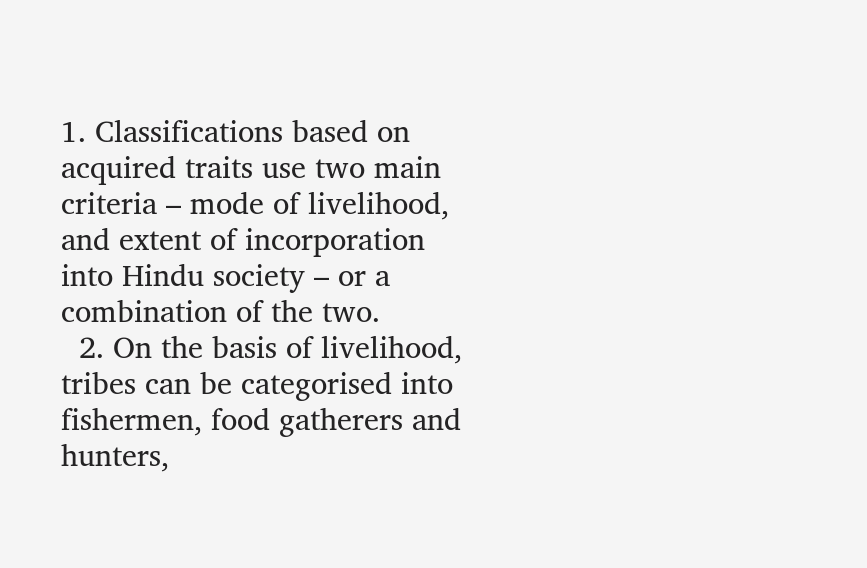1. Classifications based on acquired traits use two main criteria – mode of livelihood, and extent of incorporation into Hindu society – or a combination of the two.
  2. On the basis of livelihood, tribes can be categorised into fishermen, food gatherers and hunters,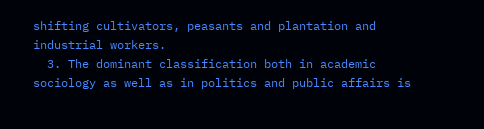shifting cultivators, peasants and plantation and industrial workers.
  3. The dominant classification both in academic sociology as well as in politics and public affairs is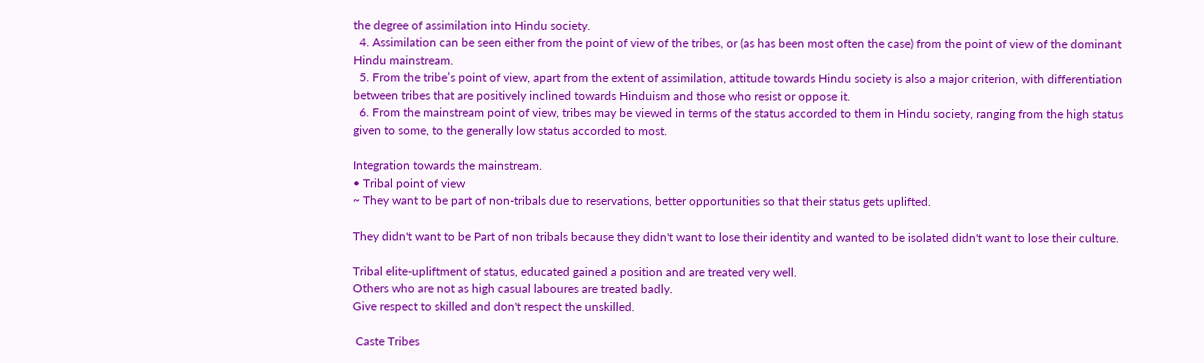the degree of assimilation into Hindu society.
  4. Assimilation can be seen either from the point of view of the tribes, or (as has been most often the case) from the point of view of the dominant Hindu mainstream.
  5. From the tribe’s point of view, apart from the extent of assimilation, attitude towards Hindu society is also a major criterion, with differentiation between tribes that are positively inclined towards Hinduism and those who resist or oppose it.
  6. From the mainstream point of view, tribes may be viewed in terms of the status accorded to them in Hindu society, ranging from the high status given to some, to the generally low status accorded to most.

Integration towards the mainstream.
• Tribal point of view
~ They want to be part of non-tribals due to reservations, better opportunities so that their status gets uplifted.

They didn't want to be Part of non tribals because they didn't want to lose their identity and wanted to be isolated didn't want to lose their culture.

Tribal elite-upliftment of status, educated gained a position and are treated very well.
Others who are not as high casual laboures are treated badly.
Give respect to skilled and don't respect the unskilled.

 Caste Tribes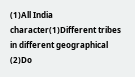(1)All India character(1)Different tribes in different geographical
(2)Do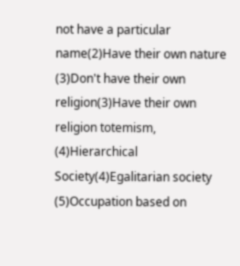not have a particular name(2)Have their own nature
(3)Don't have their own religion(3)Have their own religion totemism,
(4)Hierarchical Society(4)Egalitarian society
(5)Occupation based on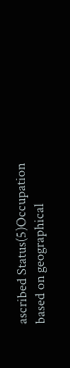ascribed Status(5)Occupation based on geographical